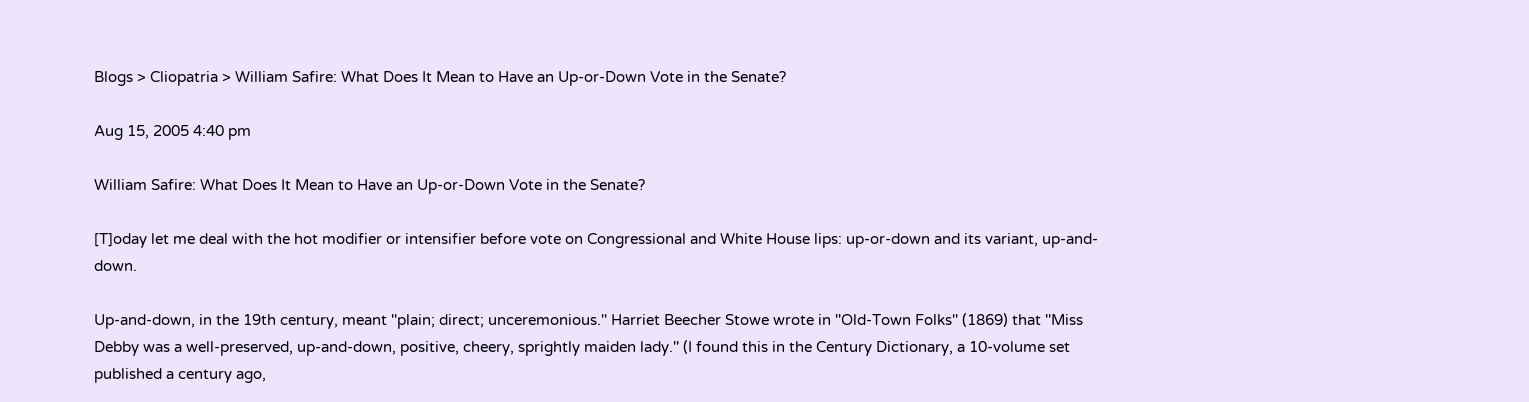Blogs > Cliopatria > William Safire: What Does It Mean to Have an Up-or-Down Vote in the Senate?

Aug 15, 2005 4:40 pm

William Safire: What Does It Mean to Have an Up-or-Down Vote in the Senate?

[T]oday let me deal with the hot modifier or intensifier before vote on Congressional and White House lips: up-or-down and its variant, up-and-down.

Up-and-down, in the 19th century, meant ''plain; direct; unceremonious.'' Harriet Beecher Stowe wrote in ''Old-Town Folks'' (1869) that ''Miss Debby was a well-preserved, up-and-down, positive, cheery, sprightly maiden lady.'' (I found this in the Century Dictionary, a 10-volume set published a century ago,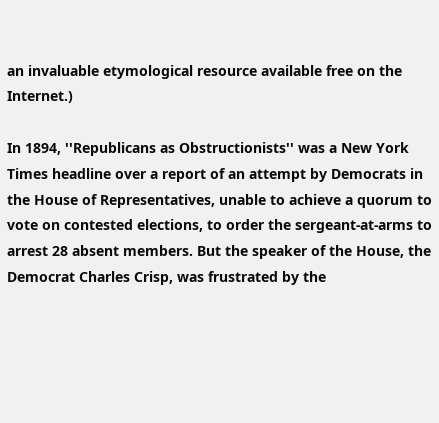an invaluable etymological resource available free on the Internet.)

In 1894, ''Republicans as Obstructionists'' was a New York Times headline over a report of an attempt by Democrats in the House of Representatives, unable to achieve a quorum to vote on contested elections, to order the sergeant-at-arms to arrest 28 absent members. But the speaker of the House, the Democrat Charles Crisp, was frustrated by the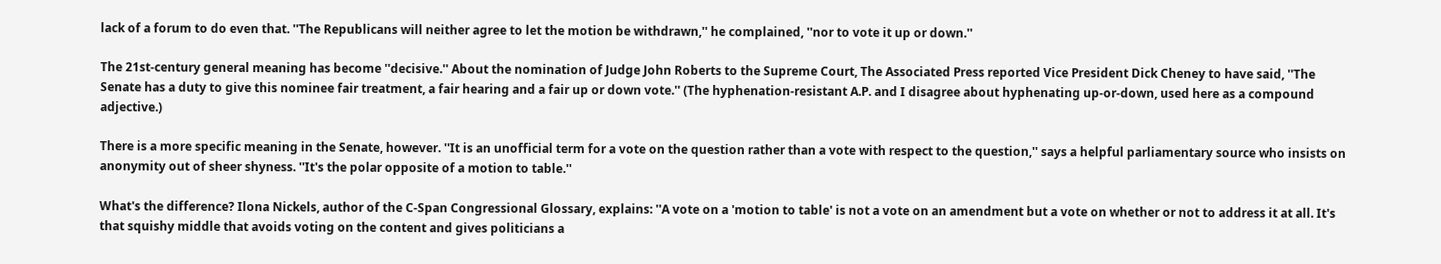lack of a forum to do even that. ''The Republicans will neither agree to let the motion be withdrawn,'' he complained, ''nor to vote it up or down.''

The 21st-century general meaning has become ''decisive.'' About the nomination of Judge John Roberts to the Supreme Court, The Associated Press reported Vice President Dick Cheney to have said, ''The Senate has a duty to give this nominee fair treatment, a fair hearing and a fair up or down vote.'' (The hyphenation-resistant A.P. and I disagree about hyphenating up-or-down, used here as a compound adjective.)

There is a more specific meaning in the Senate, however. ''It is an unofficial term for a vote on the question rather than a vote with respect to the question,'' says a helpful parliamentary source who insists on anonymity out of sheer shyness. ''It's the polar opposite of a motion to table.''

What's the difference? Ilona Nickels, author of the C-Span Congressional Glossary, explains: ''A vote on a 'motion to table' is not a vote on an amendment but a vote on whether or not to address it at all. It's that squishy middle that avoids voting on the content and gives politicians a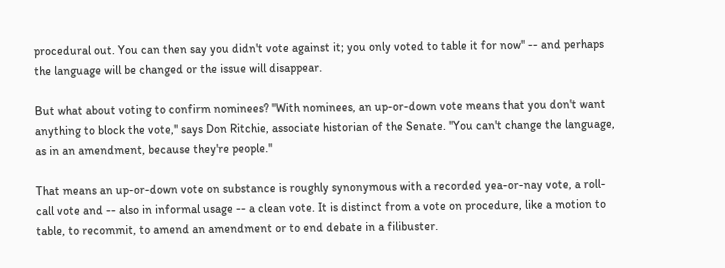procedural out. You can then say you didn't vote against it; you only voted to table it for now'' -- and perhaps the language will be changed or the issue will disappear.

But what about voting to confirm nominees? ''With nominees, an up-or-down vote means that you don't want anything to block the vote,'' says Don Ritchie, associate historian of the Senate. ''You can't change the language, as in an amendment, because they're people.''

That means an up-or-down vote on substance is roughly synonymous with a recorded yea-or-nay vote, a roll-call vote and -- also in informal usage -- a clean vote. It is distinct from a vote on procedure, like a motion to table, to recommit, to amend an amendment or to end debate in a filibuster.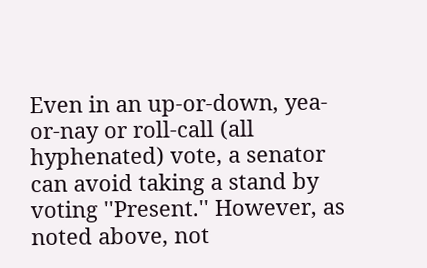Even in an up-or-down, yea-or-nay or roll-call (all hyphenated) vote, a senator can avoid taking a stand by voting ''Present.'' However, as noted above, not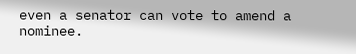even a senator can vote to amend a nominee.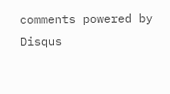comments powered by Disqus